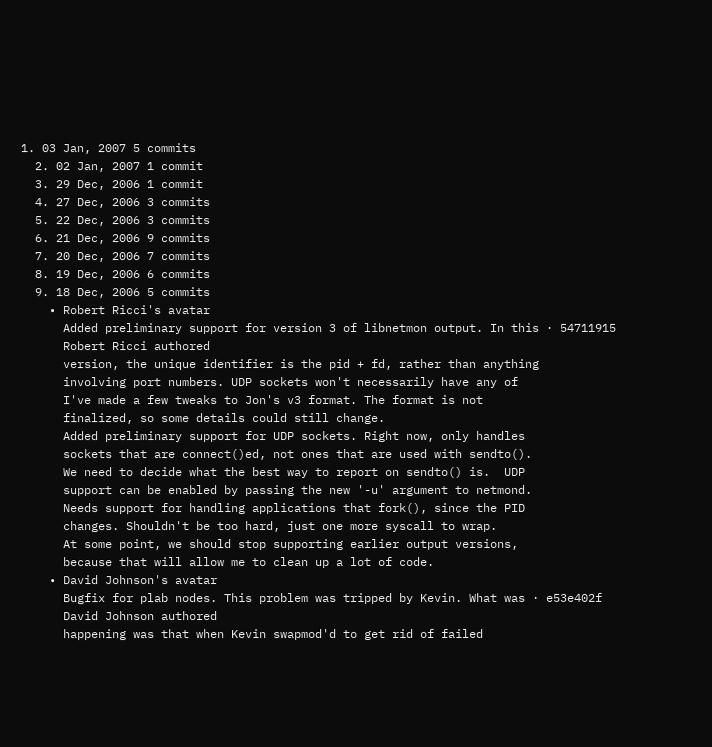1. 03 Jan, 2007 5 commits
  2. 02 Jan, 2007 1 commit
  3. 29 Dec, 2006 1 commit
  4. 27 Dec, 2006 3 commits
  5. 22 Dec, 2006 3 commits
  6. 21 Dec, 2006 9 commits
  7. 20 Dec, 2006 7 commits
  8. 19 Dec, 2006 6 commits
  9. 18 Dec, 2006 5 commits
    • Robert Ricci's avatar
      Added preliminary support for version 3 of libnetmon output. In this · 54711915
      Robert Ricci authored
      version, the unique identifier is the pid + fd, rather than anything
      involving port numbers. UDP sockets won't necessarily have any of
      I've made a few tweaks to Jon's v3 format. The format is not
      finalized, so some details could still change.
      Added preliminary support for UDP sockets. Right now, only handles
      sockets that are connect()ed, not ones that are used with sendto().
      We need to decide what the best way to report on sendto() is.  UDP
      support can be enabled by passing the new '-u' argument to netmond.
      Needs support for handling applications that fork(), since the PID
      changes. Shouldn't be too hard, just one more syscall to wrap.
      At some point, we should stop supporting earlier output versions,
      because that will allow me to clean up a lot of code.
    • David Johnson's avatar
      Bugfix for plab nodes. This problem was tripped by Kevin. What was · e53e402f
      David Johnson authored
      happening was that when Kevin swapmod'd to get rid of failed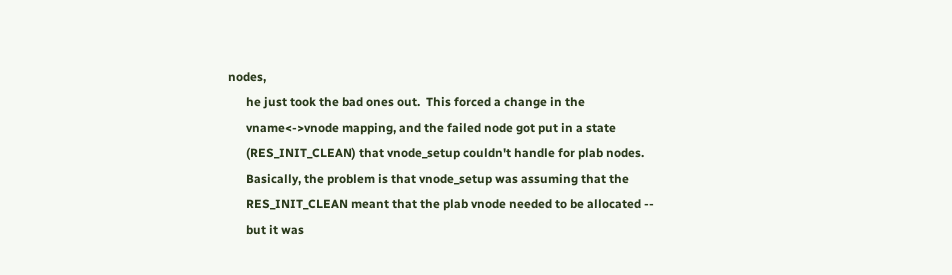nodes,
      he just took the bad ones out.  This forced a change in the
      vname<->vnode mapping, and the failed node got put in a state
      (RES_INIT_CLEAN) that vnode_setup couldn't handle for plab nodes.
      Basically, the problem is that vnode_setup was assuming that the
      RES_INIT_CLEAN meant that the plab vnode needed to be allocated --
      but it was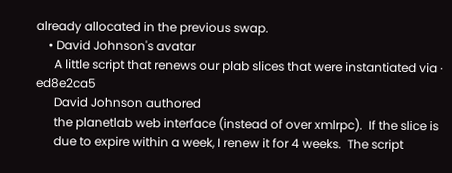already allocated in the previous swap.
    • David Johnson's avatar
      A little script that renews our plab slices that were instantiated via · ed8e2ca5
      David Johnson authored
      the planetlab web interface (instead of over xmlrpc).  If the slice is
      due to expire within a week, I renew it for 4 weeks.  The script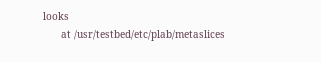looks
      at /usr/testbed/etc/plab/metaslices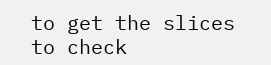to get the slices to check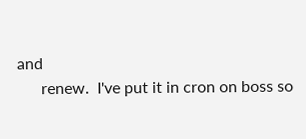and
      renew.  I've put it in cron on boss so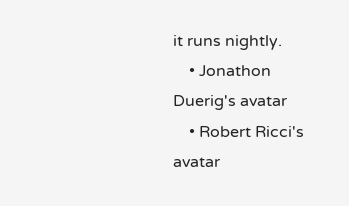it runs nightly.
    • Jonathon Duerig's avatar
    • Robert Ricci's avatar